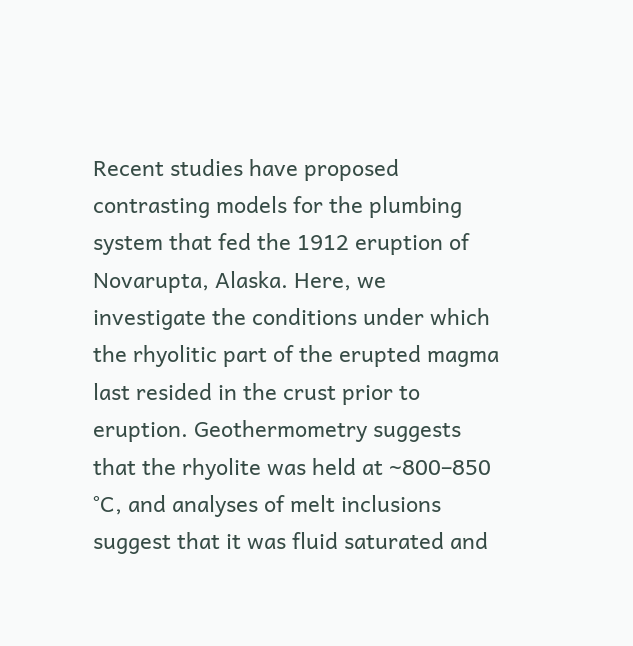Recent studies have proposed contrasting models for the plumbing system that fed the 1912 eruption of Novarupta, Alaska. Here, we investigate the conditions under which the rhyolitic part of the erupted magma last resided in the crust prior to eruption. Geothermometry suggests that the rhyolite was held at ∼800–850 °C, and analyses of melt inclusions suggest that it was fluid saturated and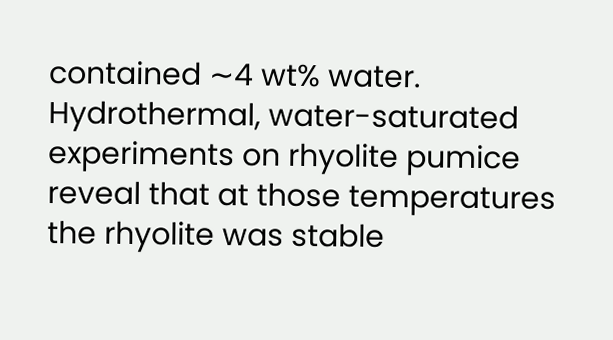contained ∼4 wt% water. Hydrothermal, water-saturated experiments on rhyolite pumice reveal that at those temperatures the rhyolite was stable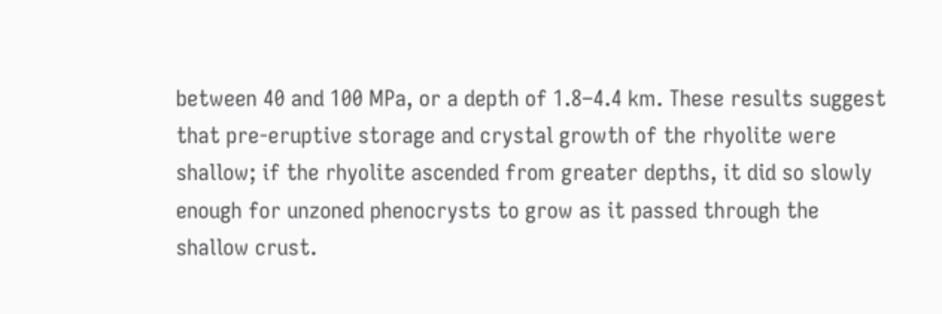between 40 and 100 MPa, or a depth of 1.8–4.4 km. These results suggest that pre-eruptive storage and crystal growth of the rhyolite were shallow; if the rhyolite ascended from greater depths, it did so slowly enough for unzoned phenocrysts to grow as it passed through the shallow crust.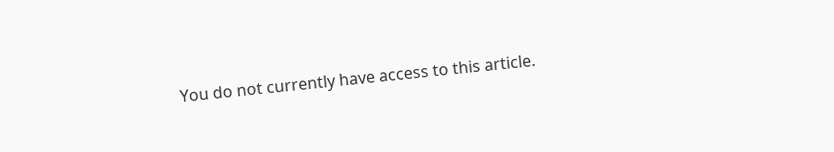You do not currently have access to this article.